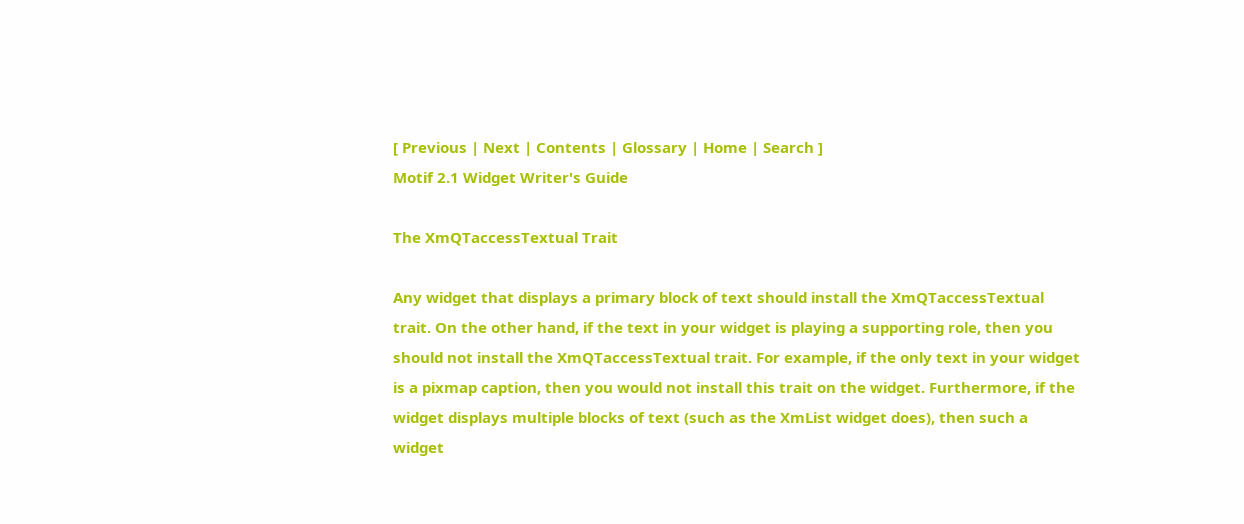[ Previous | Next | Contents | Glossary | Home | Search ]
Motif 2.1 Widget Writer's Guide

The XmQTaccessTextual Trait

Any widget that displays a primary block of text should install the XmQTaccessTextual trait. On the other hand, if the text in your widget is playing a supporting role, then you should not install the XmQTaccessTextual trait. For example, if the only text in your widget is a pixmap caption, then you would not install this trait on the widget. Furthermore, if the widget displays multiple blocks of text (such as the XmList widget does), then such a widget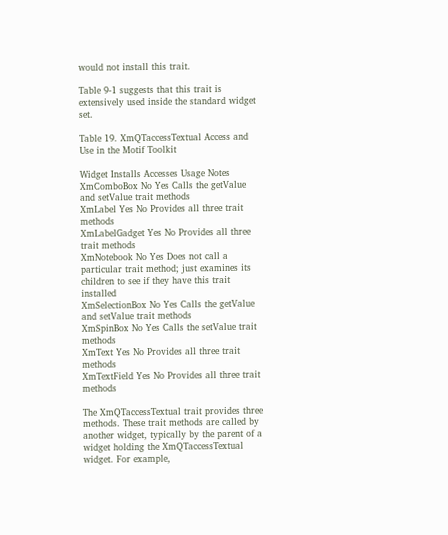would not install this trait.

Table 9-1 suggests that this trait is extensively used inside the standard widget set.

Table 19. XmQTaccessTextual Access and Use in the Motif Toolkit

Widget Installs Accesses Usage Notes
XmComboBox No Yes Calls the getValue and setValue trait methods
XmLabel Yes No Provides all three trait methods
XmLabelGadget Yes No Provides all three trait methods
XmNotebook No Yes Does not call a particular trait method; just examines its children to see if they have this trait installed
XmSelectionBox No Yes Calls the getValue and setValue trait methods
XmSpinBox No Yes Calls the setValue trait methods
XmText Yes No Provides all three trait methods
XmTextField Yes No Provides all three trait methods

The XmQTaccessTextual trait provides three methods. These trait methods are called by another widget, typically by the parent of a widget holding the XmQTaccessTextual widget. For example,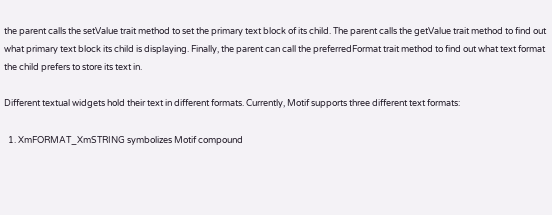the parent calls the setValue trait method to set the primary text block of its child. The parent calls the getValue trait method to find out what primary text block its child is displaying. Finally, the parent can call the preferredFormat trait method to find out what text format the child prefers to store its text in.

Different textual widgets hold their text in different formats. Currently, Motif supports three different text formats:

  1. XmFORMAT_XmSTRING symbolizes Motif compound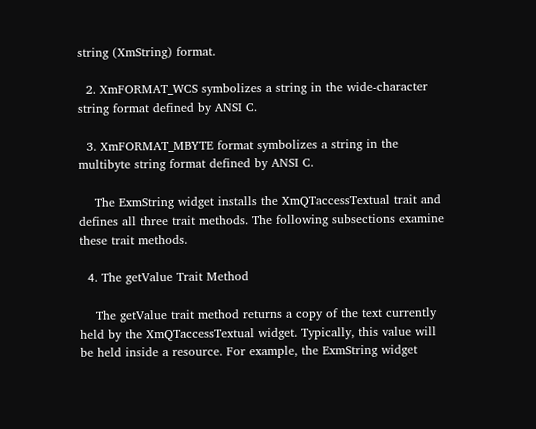string (XmString) format.

  2. XmFORMAT_WCS symbolizes a string in the wide-character string format defined by ANSI C.

  3. XmFORMAT_MBYTE format symbolizes a string in the multibyte string format defined by ANSI C.

    The ExmString widget installs the XmQTaccessTextual trait and defines all three trait methods. The following subsections examine these trait methods.

  4. The getValue Trait Method

    The getValue trait method returns a copy of the text currently held by the XmQTaccessTextual widget. Typically, this value will be held inside a resource. For example, the ExmString widget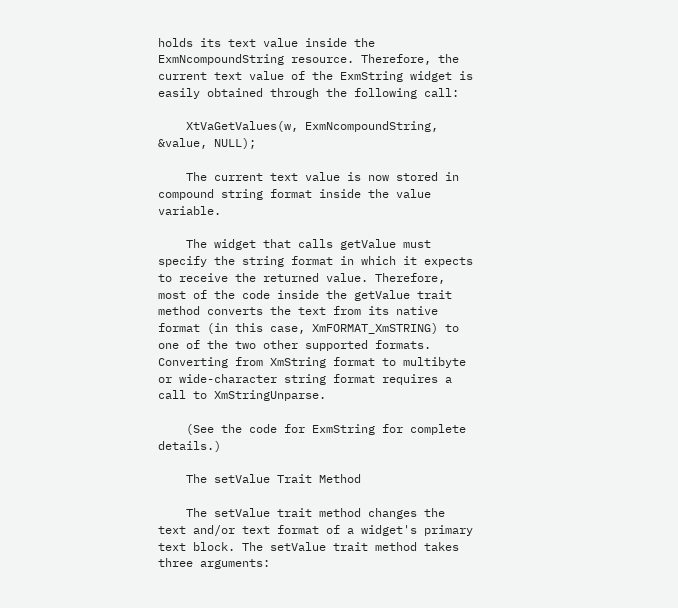holds its text value inside the ExmNcompoundString resource. Therefore, the current text value of the ExmString widget is easily obtained through the following call:

    XtVaGetValues(w, ExmNcompoundString, &value, NULL);

    The current text value is now stored in compound string format inside the value variable.

    The widget that calls getValue must specify the string format in which it expects to receive the returned value. Therefore, most of the code inside the getValue trait method converts the text from its native format (in this case, XmFORMAT_XmSTRING) to one of the two other supported formats. Converting from XmString format to multibyte or wide-character string format requires a call to XmStringUnparse.

    (See the code for ExmString for complete details.)

    The setValue Trait Method

    The setValue trait method changes the text and/or text format of a widget's primary text block. The setValue trait method takes three arguments: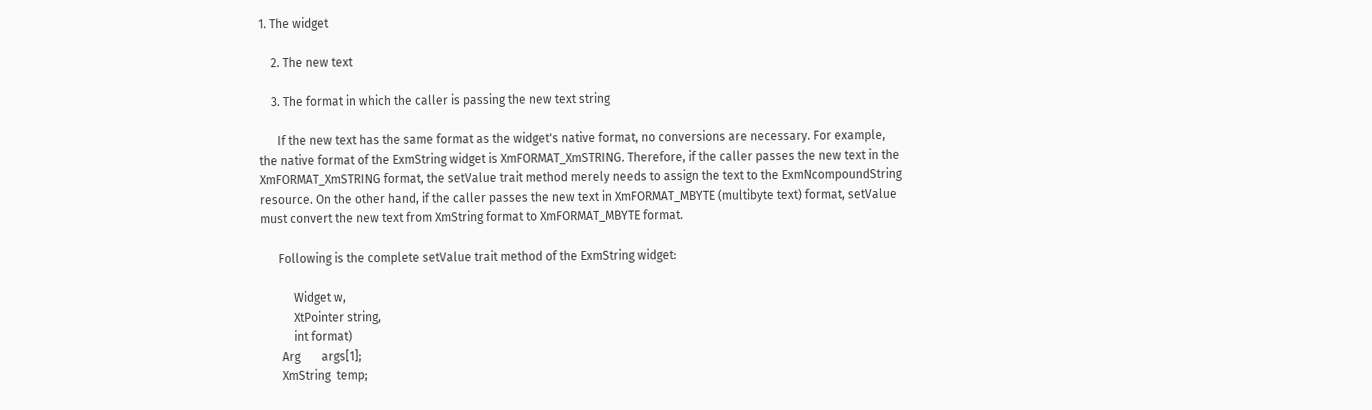1. The widget

    2. The new text

    3. The format in which the caller is passing the new text string

      If the new text has the same format as the widget's native format, no conversions are necessary. For example, the native format of the ExmString widget is XmFORMAT_XmSTRING. Therefore, if the caller passes the new text in the XmFORMAT_XmSTRING format, the setValue trait method merely needs to assign the text to the ExmNcompoundString resource. On the other hand, if the caller passes the new text in XmFORMAT_MBYTE (multibyte text) format, setValue must convert the new text from XmString format to XmFORMAT_MBYTE format.

      Following is the complete setValue trait method of the ExmString widget:

           Widget w,
           XtPointer string,
           int format)
       Arg       args[1];
       XmString  temp;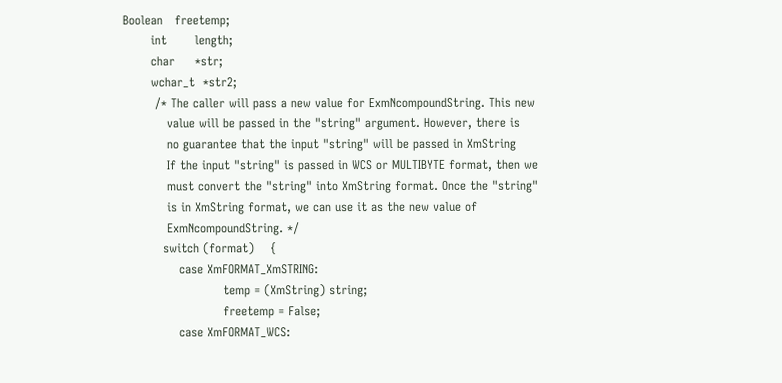Boolean   freetemp;
       int       length;
       char     *str;
       wchar_t  *str2;
        /* The caller will pass a new value for ExmNcompoundString. This new
           value will be passed in the "string" argument. However, there is
           no guarantee that the input "string" will be passed in XmString
           If the input "string" is passed in WCS or MULTIBYTE format, then we
           must convert the "string" into XmString format. Once the "string"
           is in XmString format, we can use it as the new value of
           ExmNcompoundString. */
          switch (format)    {
              case XmFORMAT_XmSTRING:
                         temp = (XmString) string;
                         freetemp = False;
              case XmFORMAT_WCS: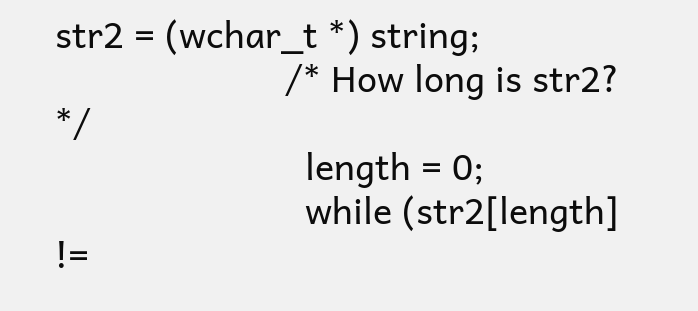str2 = (wchar_t *) string;
                       /* How long is str2? */
                         length = 0;
                         while (str2[length] !=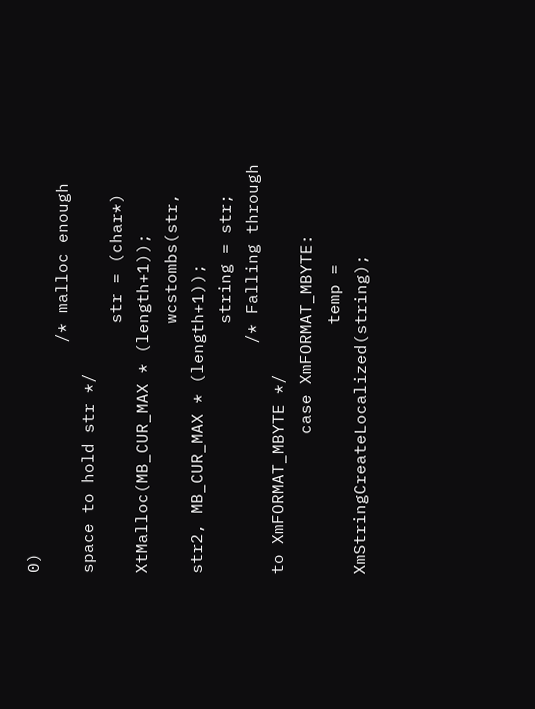0)
                       /* malloc enough space to hold str */
                         str = (char*) XtMalloc(MB_CUR_MAX * (length+1));
                         wcstombs(str, str2, MB_CUR_MAX * (length+1));
                         string = str;
                       /* Falling through to XmFORMAT_MBYTE */
              case XmFORMAT_MBYTE:
                         temp = XmStringCreateLocalized(string);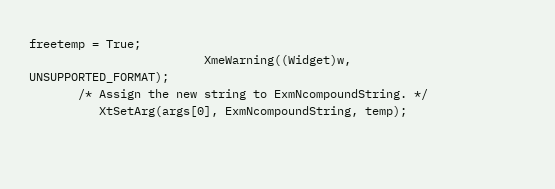freetemp = True;
                         XmeWarning((Widget)w, UNSUPPORTED_FORMAT);
       /* Assign the new string to ExmNcompoundString. */
          XtSetArg(args[0], ExmNcompoundString, temp);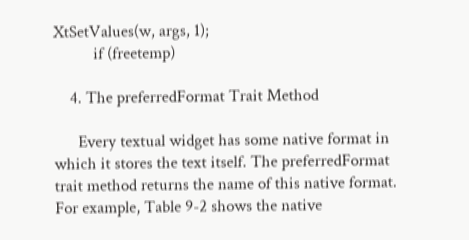XtSetValues(w, args, 1);
          if (freetemp)

    4. The preferredFormat Trait Method

      Every textual widget has some native format in which it stores the text itself. The preferredFormat trait method returns the name of this native format. For example, Table 9-2 shows the native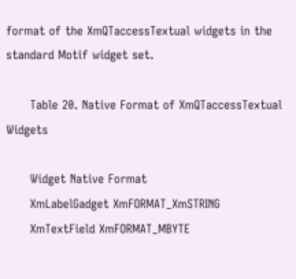format of the XmQTaccessTextual widgets in the standard Motif widget set.

      Table 20. Native Format of XmQTaccessTextual Widgets

      Widget Native Format
      XmLabelGadget XmFORMAT_XmSTRING
      XmTextField XmFORMAT_MBYTE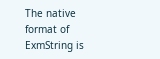The native format of ExmString is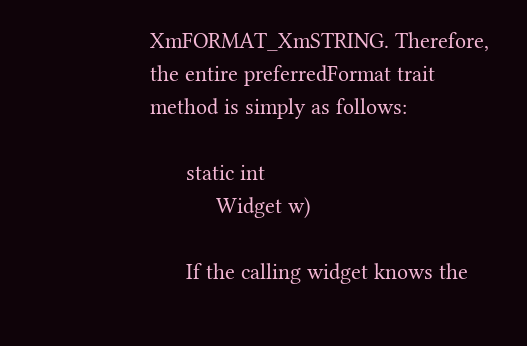XmFORMAT_XmSTRING. Therefore, the entire preferredFormat trait method is simply as follows:

      static int
           Widget w)

      If the calling widget knows the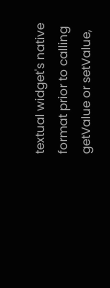textual widget's native format prior to calling getValue or setValue,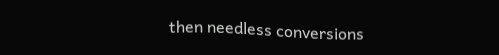then needless conversions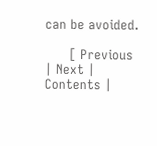can be avoided.

      [ Previous | Next | Contents |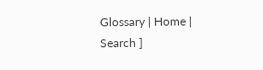Glossary | Home | Search ]